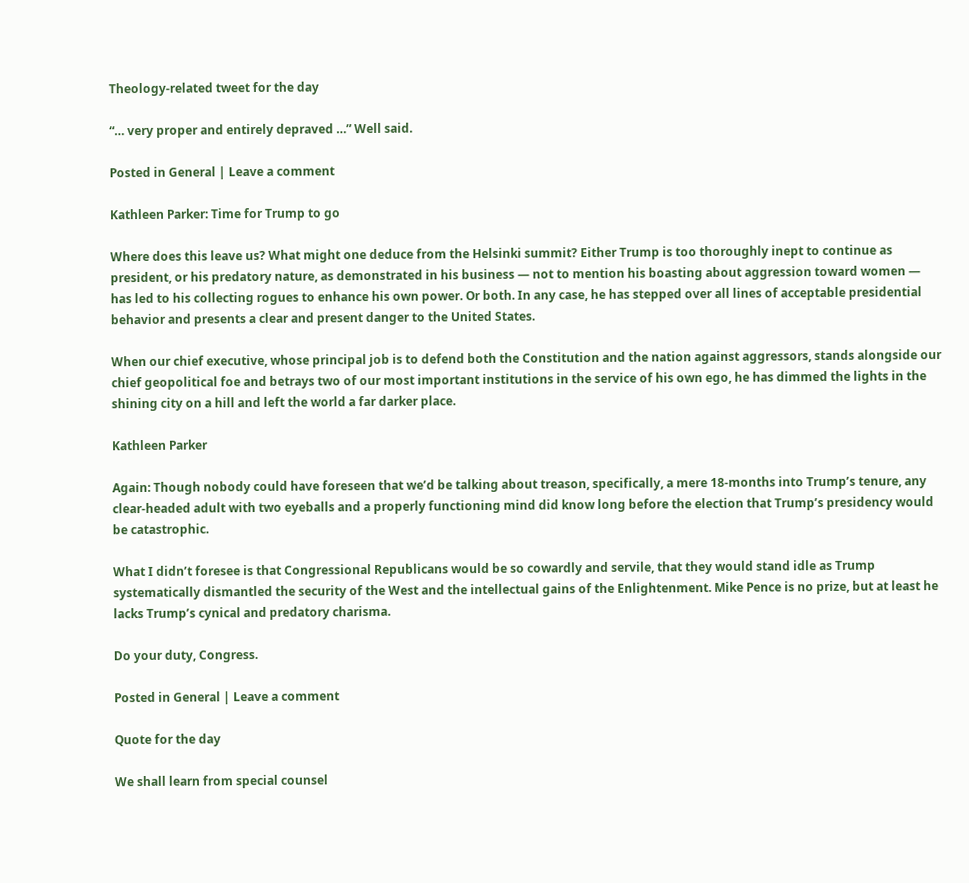Theology-related tweet for the day

“… very proper and entirely depraved …” Well said.

Posted in General | Leave a comment

Kathleen Parker: Time for Trump to go

Where does this leave us? What might one deduce from the Helsinki summit? Either Trump is too thoroughly inept to continue as president, or his predatory nature, as demonstrated in his business — not to mention his boasting about aggression toward women — has led to his collecting rogues to enhance his own power. Or both. In any case, he has stepped over all lines of acceptable presidential behavior and presents a clear and present danger to the United States.

When our chief executive, whose principal job is to defend both the Constitution and the nation against aggressors, stands alongside our chief geopolitical foe and betrays two of our most important institutions in the service of his own ego, he has dimmed the lights in the shining city on a hill and left the world a far darker place.

Kathleen Parker

Again: Though nobody could have foreseen that we’d be talking about treason, specifically, a mere 18-months into Trump’s tenure, any clear-headed adult with two eyeballs and a properly functioning mind did know long before the election that Trump’s presidency would be catastrophic.

What I didn’t foresee is that Congressional Republicans would be so cowardly and servile, that they would stand idle as Trump systematically dismantled the security of the West and the intellectual gains of the Enlightenment. Mike Pence is no prize, but at least he lacks Trump’s cynical and predatory charisma.

Do your duty, Congress.

Posted in General | Leave a comment

Quote for the day

We shall learn from special counsel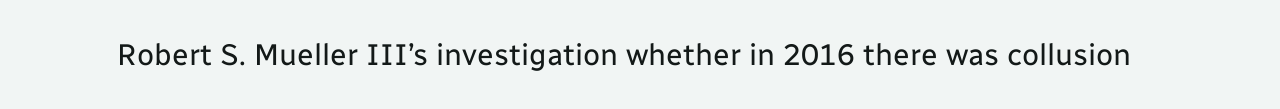Robert S. Mueller III’s investigation whether in 2016 there was collusion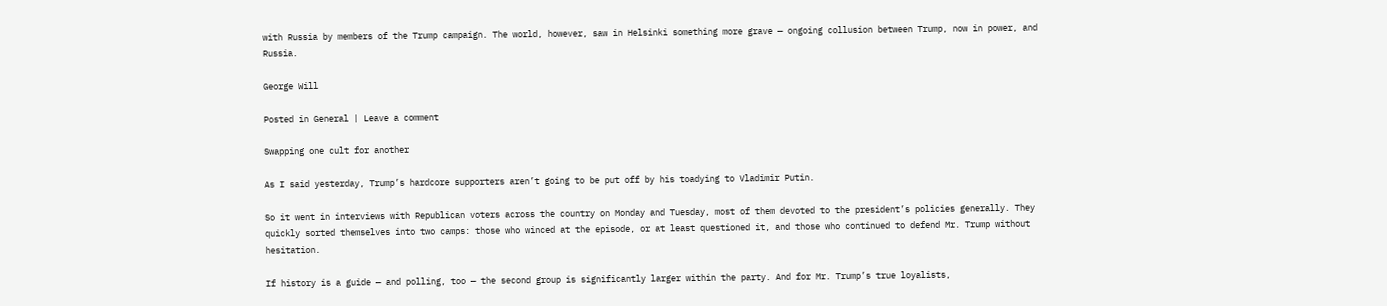with Russia by members of the Trump campaign. The world, however, saw in Helsinki something more grave — ongoing collusion between Trump, now in power, and Russia.

George Will

Posted in General | Leave a comment

Swapping one cult for another

As I said yesterday, Trump’s hardcore supporters aren’t going to be put off by his toadying to Vladimir Putin.

So it went in interviews with Republican voters across the country on Monday and Tuesday, most of them devoted to the president’s policies generally. They quickly sorted themselves into two camps: those who winced at the episode, or at least questioned it, and those who continued to defend Mr. Trump without hesitation.

If history is a guide — and polling, too — the second group is significantly larger within the party. And for Mr. Trump’s true loyalists,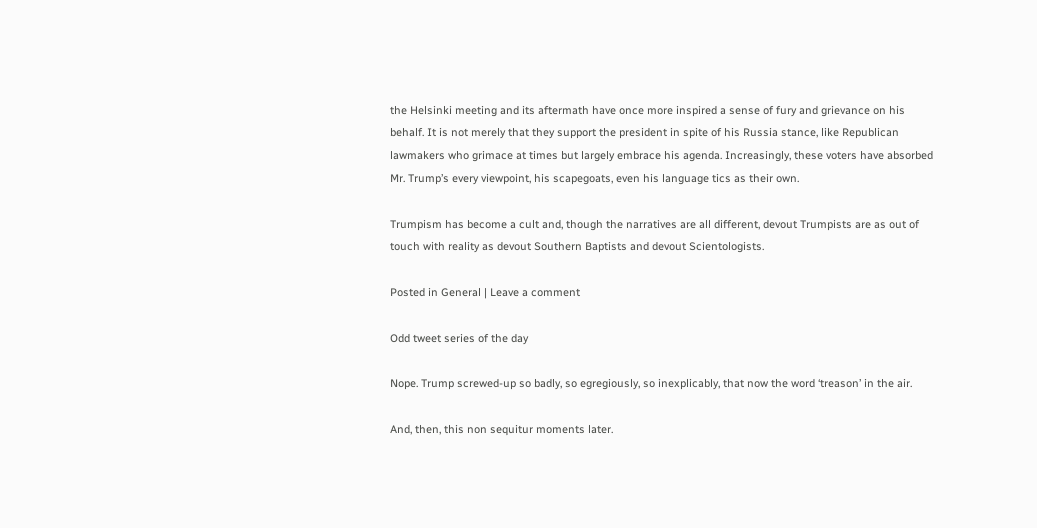the Helsinki meeting and its aftermath have once more inspired a sense of fury and grievance on his behalf. It is not merely that they support the president in spite of his Russia stance, like Republican lawmakers who grimace at times but largely embrace his agenda. Increasingly, these voters have absorbed Mr. Trump’s every viewpoint, his scapegoats, even his language tics as their own.

Trumpism has become a cult and, though the narratives are all different, devout Trumpists are as out of touch with reality as devout Southern Baptists and devout Scientologists.

Posted in General | Leave a comment

Odd tweet series of the day

Nope. Trump screwed-up so badly, so egregiously, so inexplicably, that now the word ‘treason’ in the air.

And, then, this non sequitur moments later.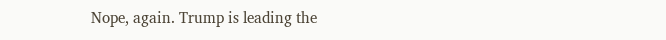Nope, again. Trump is leading the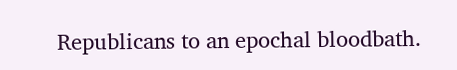Republicans to an epochal bloodbath.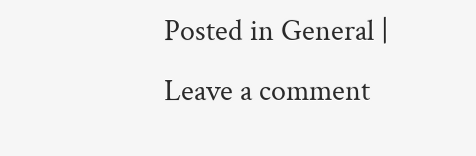Posted in General | Leave a comment